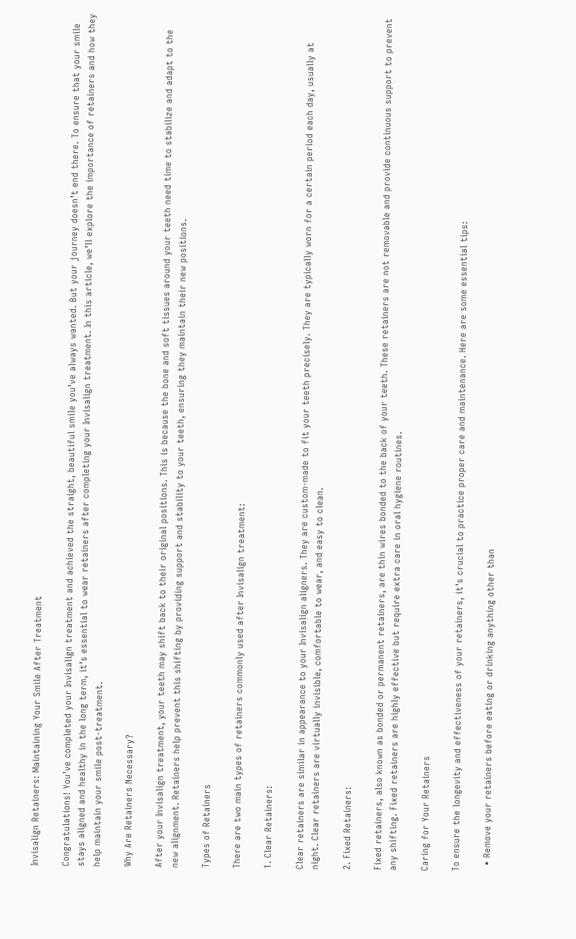Invisalign Retainers: Maintaining Your Smile After Treatment

Congratulations! You’ve completed your Invisalign treatment and achieved the straight, beautiful smile you’ve always wanted. But your journey doesn’t end there. To ensure that your smile stays aligned and healthy in the long term, it’s essential to wear retainers after completing your Invisalign treatment. In this article, we’ll explore the importance of retainers and how they help maintain your smile post-treatment.

Why Are Retainers Necessary?

After your Invisalign treatment, your teeth may shift back to their original positions. This is because the bone and soft tissues around your teeth need time to stabilize and adapt to the new alignment. Retainers help prevent this shifting by providing support and stability to your teeth, ensuring they maintain their new positions.

Types of Retainers

There are two main types of retainers commonly used after Invisalign treatment:

1. Clear Retainers:

Clear retainers are similar in appearance to your Invisalign aligners. They are custom-made to fit your teeth precisely. They are typically worn for a certain period each day, usually at night. Clear retainers are virtually invisible, comfortable to wear, and easy to clean.

2. Fixed Retainers:

Fixed retainers, also known as bonded or permanent retainers, are thin wires bonded to the back of your teeth. These retainers are not removable and provide continuous support to prevent any shifting. Fixed retainers are highly effective but require extra care in oral hygiene routines.

Caring for Your Retainers

To ensure the longevity and effectiveness of your retainers, it’s crucial to practice proper care and maintenance. Here are some essential tips:

  • Remove your retainers before eating or drinking anything other than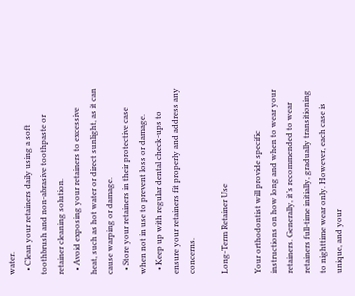water.
  • Clean your retainers daily using a soft toothbrush and non-abrasive toothpaste or retainer cleaning solution.
  • Avoid exposing your retainers to excessive heat, such as hot water or direct sunlight, as it can cause warping or damage.
  • Store your retainers in their protective case when not in use to prevent loss or damage.
  • Keep up with regular dental check-ups to ensure your retainers fit properly and address any concerns.

Long-Term Retainer Use

Your orthodontist will provide specific instructions on how long and when to wear your retainers. Generally, it’s recommended to wear retainers full-time initially, gradually transitioning to nighttime wear only. However, each case is unique, and your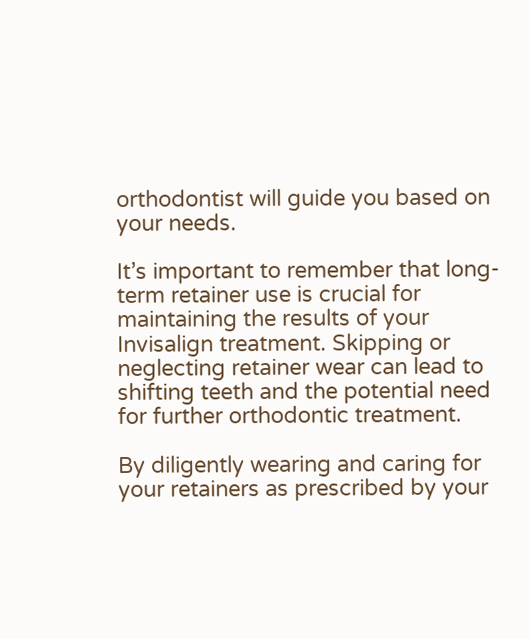orthodontist will guide you based on your needs.

It’s important to remember that long-term retainer use is crucial for maintaining the results of your Invisalign treatment. Skipping or neglecting retainer wear can lead to shifting teeth and the potential need for further orthodontic treatment.

By diligently wearing and caring for your retainers as prescribed by your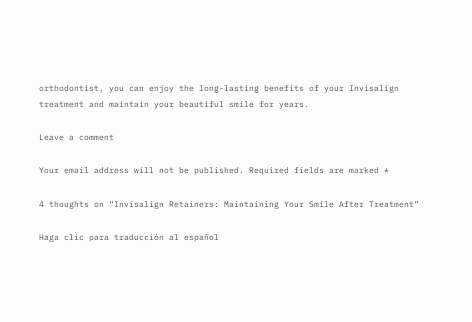orthodontist, you can enjoy the long-lasting benefits of your Invisalign treatment and maintain your beautiful smile for years.

Leave a comment

Your email address will not be published. Required fields are marked *

4 thoughts on “Invisalign Retainers: Maintaining Your Smile After Treatment”

Haga clic para traducción al español